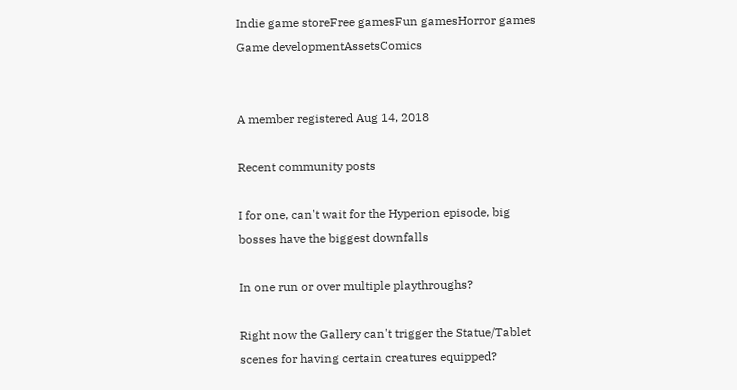Indie game storeFree gamesFun gamesHorror games
Game developmentAssetsComics


A member registered Aug 14, 2018

Recent community posts

I for one, can't wait for the Hyperion episode, big bosses have the biggest downfalls

In one run or over multiple playthroughs?

Right now the Gallery can't trigger the Statue/Tablet scenes for having certain creatures equipped?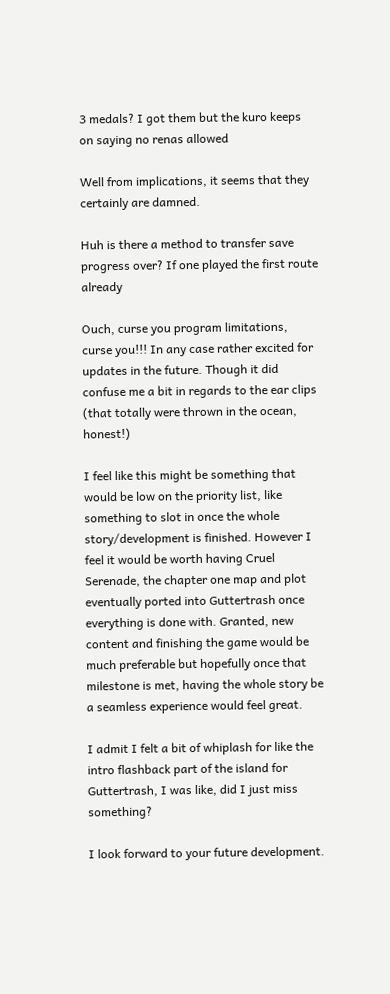3 medals? I got them but the kuro keeps on saying no renas allowed

Well from implications, it seems that they certainly are damned.

Huh is there a method to transfer save progress over? If one played the first route already

Ouch, curse you program limitations, curse you!!! In any case rather excited for updates in the future. Though it did confuse me a bit in regards to the ear clips (that totally were thrown in the ocean, honest!)

I feel like this might be something that would be low on the priority list, like something to slot in once the whole story/development is finished. However I feel it would be worth having Cruel Serenade, the chapter one map and plot eventually ported into Guttertrash once everything is done with. Granted, new content and finishing the game would be much preferable but hopefully once that milestone is met, having the whole story be a seamless experience would feel great.

I admit I felt a bit of whiplash for like the intro flashback part of the island for Guttertrash, I was like, did I just miss something?

I look forward to your future development.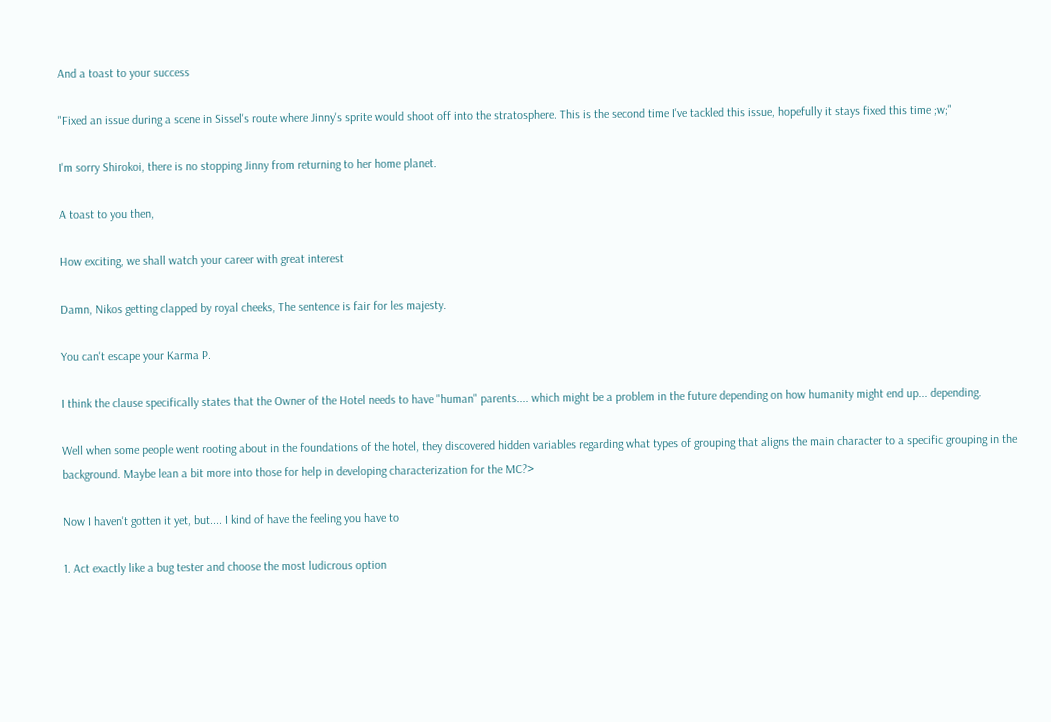And a toast to your success

"Fixed an issue during a scene in Sissel's route where Jinny's sprite would shoot off into the stratosphere. This is the second time I've tackled this issue, hopefully it stays fixed this time ;w;"

I'm sorry Shirokoi, there is no stopping Jinny from returning to her home planet.

A toast to you then,

How exciting, we shall watch your career with great interest

Damn, Nikos getting clapped by royal cheeks, The sentence is fair for les majesty.

You can't escape your Karma P.

I think the clause specifically states that the Owner of the Hotel needs to have "human" parents.... which might be a problem in the future depending on how humanity might end up... depending.

Well when some people went rooting about in the foundations of the hotel, they discovered hidden variables regarding what types of grouping that aligns the main character to a specific grouping in the background. Maybe lean a bit more into those for help in developing characterization for the MC?>

Now I haven't gotten it yet, but.... I kind of have the feeling you have to

1. Act exactly like a bug tester and choose the most ludicrous option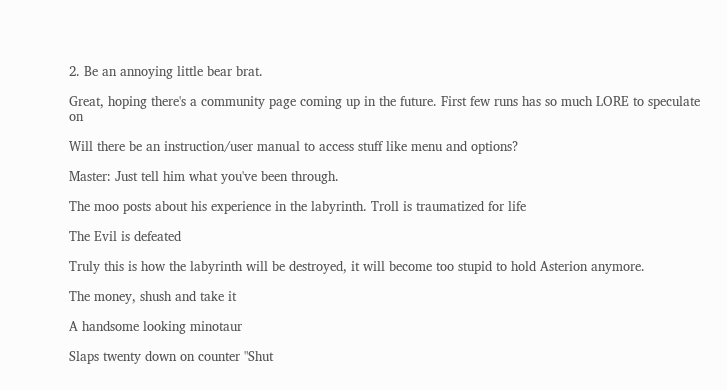2. Be an annoying little bear brat.

Great, hoping there's a community page coming up in the future. First few runs has so much LORE to speculate on

Will there be an instruction/user manual to access stuff like menu and options?

Master: Just tell him what you've been through.

The moo posts about his experience in the labyrinth. Troll is traumatized for life

The Evil is defeated

Truly this is how the labyrinth will be destroyed, it will become too stupid to hold Asterion anymore.

The money, shush and take it

A handsome looking minotaur

Slaps twenty down on counter "Shut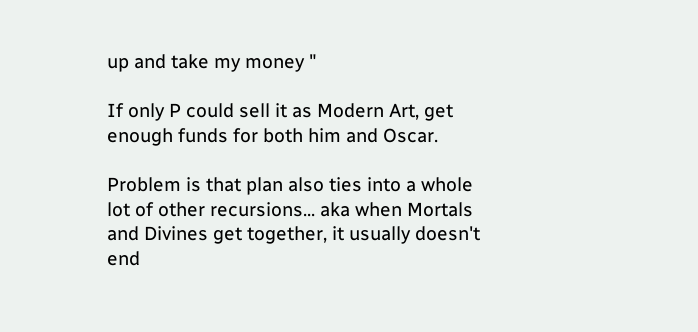up and take my money "

If only P could sell it as Modern Art, get enough funds for both him and Oscar.

Problem is that plan also ties into a whole lot of other recursions... aka when Mortals and Divines get together, it usually doesn't end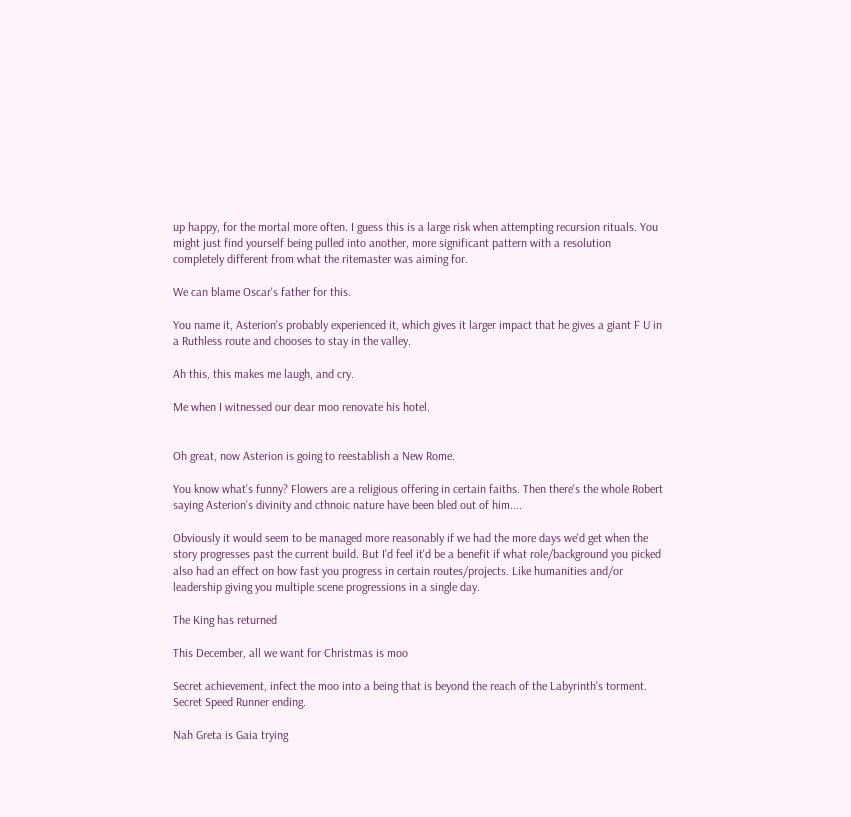up happy, for the mortal more often. I guess this is a large risk when attempting recursion rituals. You might just find yourself being pulled into another, more significant pattern with a resolution completely different from what the ritemaster was aiming for.

We can blame Oscar's father for this.

You name it, Asterion's probably experienced it, which gives it larger impact that he gives a giant F U in a Ruthless route and chooses to stay in the valley.

Ah this, this makes me laugh, and cry.

Me when I witnessed our dear moo renovate his hotel.


Oh great, now Asterion is going to reestablish a New Rome.

You know what's funny? Flowers are a religious offering in certain faiths. Then there's the whole Robert saying Asterion's divinity and cthnoic nature have been bled out of him....

Obviously it would seem to be managed more reasonably if we had the more days we'd get when the story progresses past the current build. But I'd feel it'd be a benefit if what role/background you picked also had an effect on how fast you progress in certain routes/projects. Like humanities and/or leadership giving you multiple scene progressions in a single day.

The King has returned

This December, all we want for Christmas is moo

Secret achievement, infect the moo into a being that is beyond the reach of the Labyrinth's torment. Secret Speed Runner ending.

Nah Greta is Gaia trying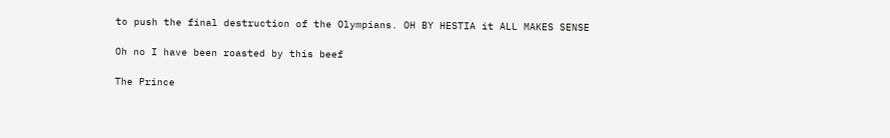to push the final destruction of the Olympians. OH BY HESTIA it ALL MAKES SENSE

Oh no I have been roasted by this beef

The Prince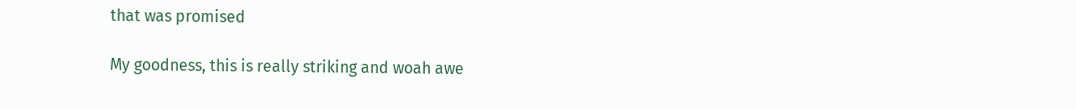that was promised

My goodness, this is really striking and woah awe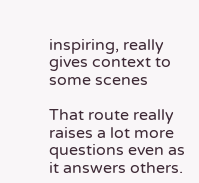inspiring, really gives context to some scenes

That route really raises a lot more questions even as it answers others.